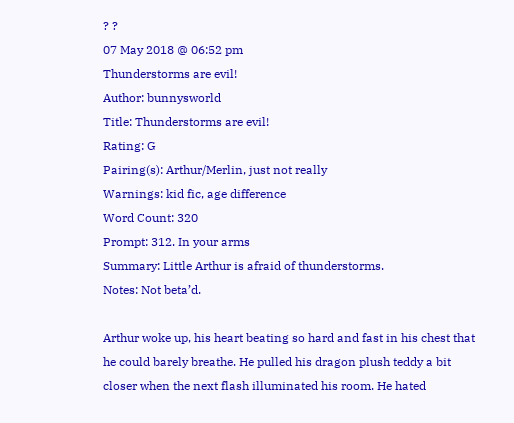? ?
07 May 2018 @ 06:52 pm
Thunderstorms are evil!
Author: bunnysworld
Title: Thunderstorms are evil!
Rating: G
Pairing(s): Arthur/Merlin, just not really
Warnings: kid fic, age difference
Word Count: 320
Prompt: 312. In your arms
Summary: Little Arthur is afraid of thunderstorms.
Notes: Not beta’d.

Arthur woke up, his heart beating so hard and fast in his chest that he could barely breathe. He pulled his dragon plush teddy a bit closer when the next flash illuminated his room. He hated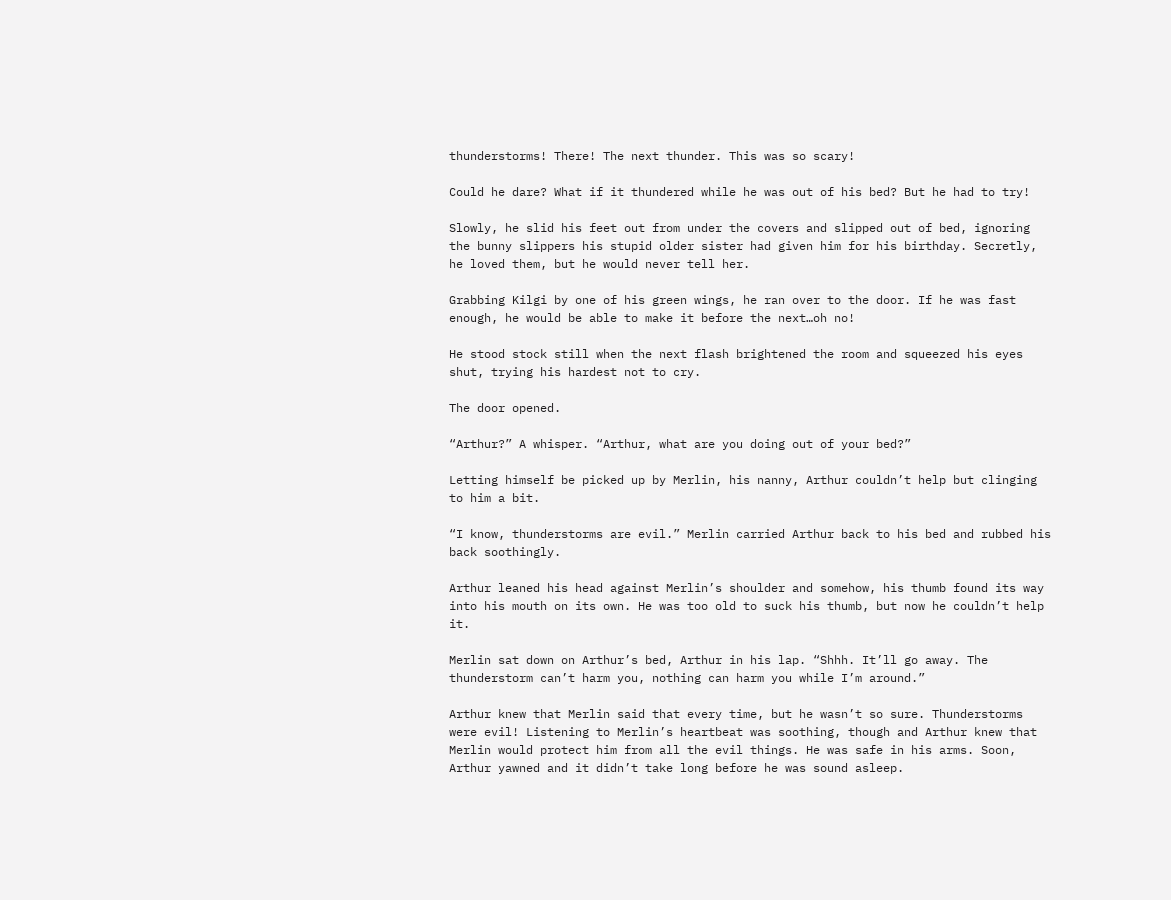thunderstorms! There! The next thunder. This was so scary!

Could he dare? What if it thundered while he was out of his bed? But he had to try!

Slowly, he slid his feet out from under the covers and slipped out of bed, ignoring the bunny slippers his stupid older sister had given him for his birthday. Secretly, he loved them, but he would never tell her.

Grabbing Kilgi by one of his green wings, he ran over to the door. If he was fast enough, he would be able to make it before the next…oh no!

He stood stock still when the next flash brightened the room and squeezed his eyes shut, trying his hardest not to cry.

The door opened.

“Arthur?” A whisper. “Arthur, what are you doing out of your bed?”

Letting himself be picked up by Merlin, his nanny, Arthur couldn’t help but clinging to him a bit.

“I know, thunderstorms are evil.” Merlin carried Arthur back to his bed and rubbed his back soothingly.

Arthur leaned his head against Merlin’s shoulder and somehow, his thumb found its way into his mouth on its own. He was too old to suck his thumb, but now he couldn’t help it.

Merlin sat down on Arthur’s bed, Arthur in his lap. “Shhh. It’ll go away. The thunderstorm can’t harm you, nothing can harm you while I’m around.”

Arthur knew that Merlin said that every time, but he wasn’t so sure. Thunderstorms were evil! Listening to Merlin’s heartbeat was soothing, though and Arthur knew that Merlin would protect him from all the evil things. He was safe in his arms. Soon, Arthur yawned and it didn’t take long before he was sound asleep.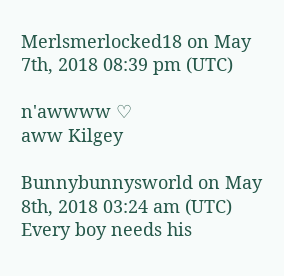Merlsmerlocked18 on May 7th, 2018 08:39 pm (UTC)

n'awwww ♡
aww Kilgey

Bunnybunnysworld on May 8th, 2018 03:24 am (UTC)
Every boy needs his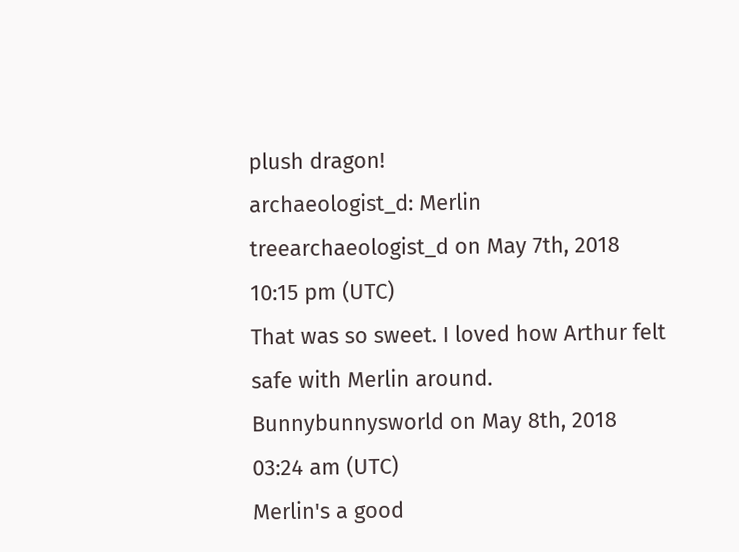plush dragon!
archaeologist_d: Merlin treearchaeologist_d on May 7th, 2018 10:15 pm (UTC)
That was so sweet. I loved how Arthur felt safe with Merlin around.
Bunnybunnysworld on May 8th, 2018 03:24 am (UTC)
Merlin's a good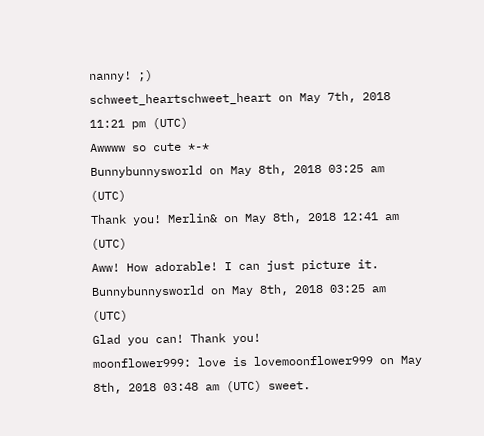nanny! ;)
schweet_heartschweet_heart on May 7th, 2018 11:21 pm (UTC)
Awwww so cute *-*
Bunnybunnysworld on May 8th, 2018 03:25 am (UTC)
Thank you! Merlin& on May 8th, 2018 12:41 am (UTC)
Aww! How adorable! I can just picture it.
Bunnybunnysworld on May 8th, 2018 03:25 am (UTC)
Glad you can! Thank you!
moonflower999: love is lovemoonflower999 on May 8th, 2018 03:48 am (UTC) sweet.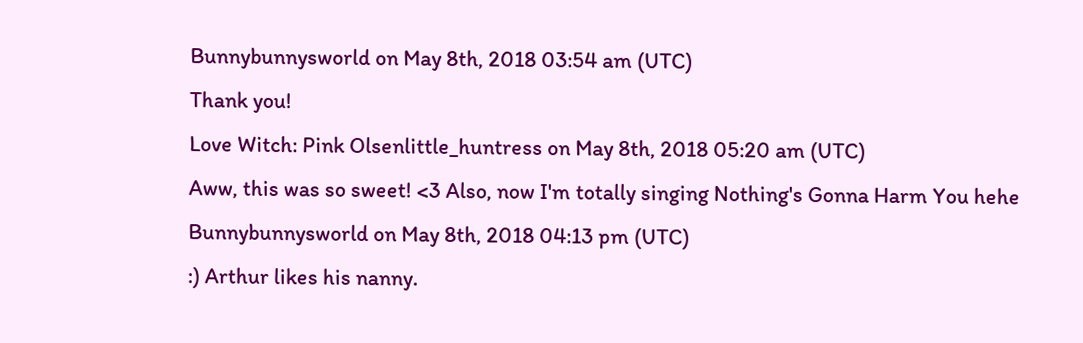Bunnybunnysworld on May 8th, 2018 03:54 am (UTC)
Thank you!
Love Witch: Pink Olsenlittle_huntress on May 8th, 2018 05:20 am (UTC)
Aww, this was so sweet! <3 Also, now I'm totally singing Nothing's Gonna Harm You hehe
Bunnybunnysworld on May 8th, 2018 04:13 pm (UTC)
:) Arthur likes his nanny.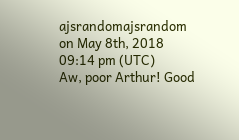ajsrandomajsrandom on May 8th, 2018 09:14 pm (UTC)
Aw, poor Arthur! Good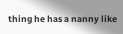thing he has a nanny like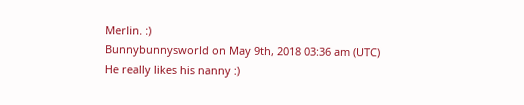Merlin. :)
Bunnybunnysworld on May 9th, 2018 03:36 am (UTC)
He really likes his nanny :)